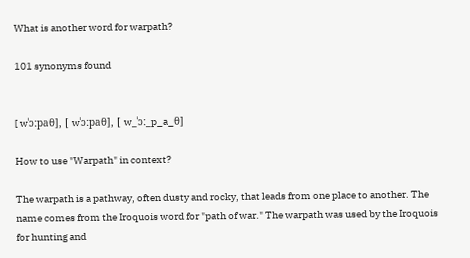What is another word for warpath?

101 synonyms found


[ wˈɔːpaθ], [ wˈɔːpaθ], [ w_ˈɔː_p_a_θ]

How to use "Warpath" in context?

The warpath is a pathway, often dusty and rocky, that leads from one place to another. The name comes from the Iroquois word for "path of war." The warpath was used by the Iroquois for hunting and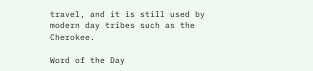travel, and it is still used by modern day tribes such as the Cherokee.

Word of the Day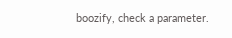boozify, check a parameter.